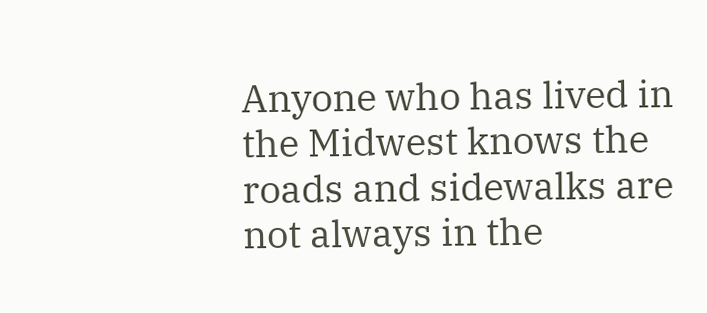Anyone who has lived in the Midwest knows the roads and sidewalks are not always in the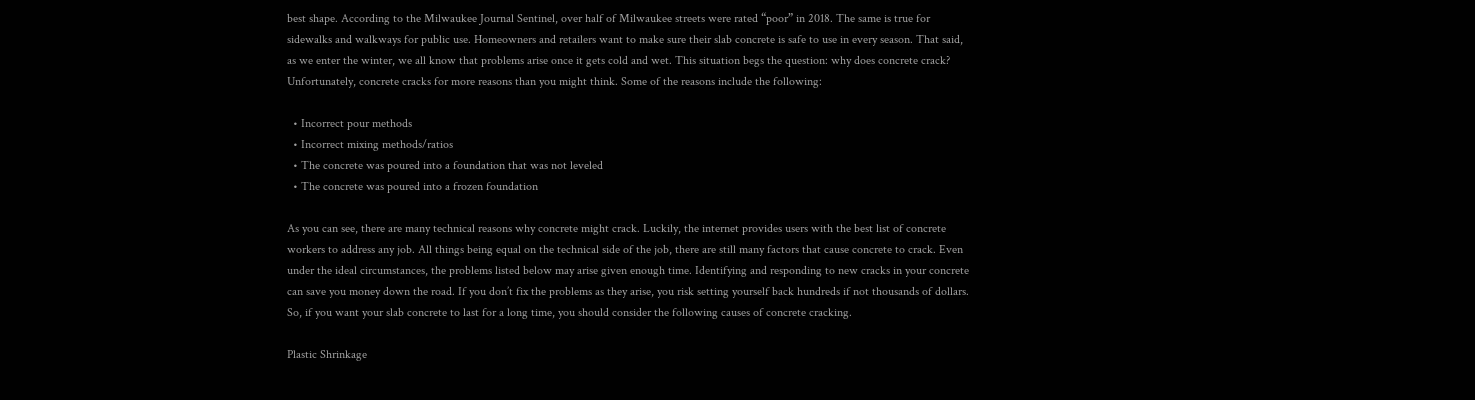best shape. According to the Milwaukee Journal Sentinel, over half of Milwaukee streets were rated “poor” in 2018. The same is true for sidewalks and walkways for public use. Homeowners and retailers want to make sure their slab concrete is safe to use in every season. That said, as we enter the winter, we all know that problems arise once it gets cold and wet. This situation begs the question: why does concrete crack? Unfortunately, concrete cracks for more reasons than you might think. Some of the reasons include the following:

  • Incorrect pour methods
  • Incorrect mixing methods/ratios
  • The concrete was poured into a foundation that was not leveled
  • The concrete was poured into a frozen foundation

As you can see, there are many technical reasons why concrete might crack. Luckily, the internet provides users with the best list of concrete workers to address any job. All things being equal on the technical side of the job, there are still many factors that cause concrete to crack. Even under the ideal circumstances, the problems listed below may arise given enough time. Identifying and responding to new cracks in your concrete can save you money down the road. If you don’t fix the problems as they arise, you risk setting yourself back hundreds if not thousands of dollars. So, if you want your slab concrete to last for a long time, you should consider the following causes of concrete cracking.

Plastic Shrinkage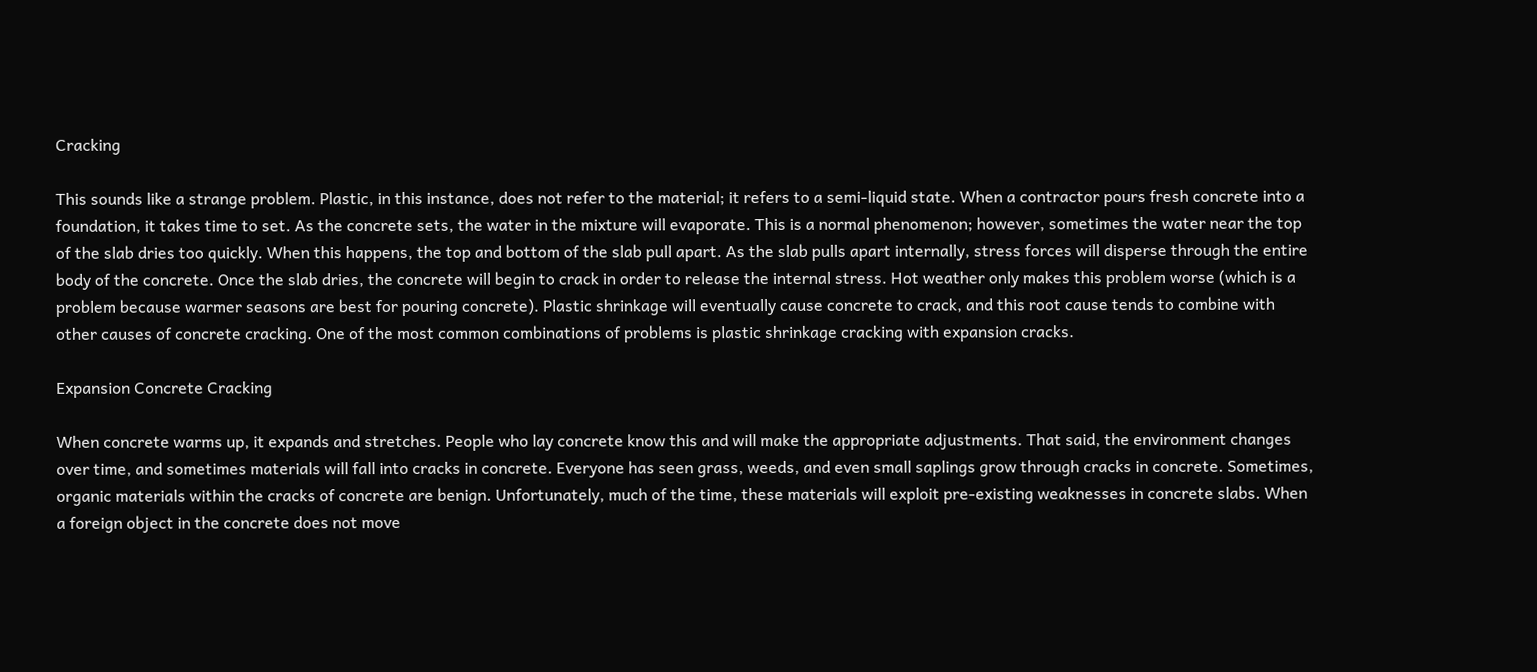Cracking

This sounds like a strange problem. Plastic, in this instance, does not refer to the material; it refers to a semi-liquid state. When a contractor pours fresh concrete into a foundation, it takes time to set. As the concrete sets, the water in the mixture will evaporate. This is a normal phenomenon; however, sometimes the water near the top of the slab dries too quickly. When this happens, the top and bottom of the slab pull apart. As the slab pulls apart internally, stress forces will disperse through the entire body of the concrete. Once the slab dries, the concrete will begin to crack in order to release the internal stress. Hot weather only makes this problem worse (which is a problem because warmer seasons are best for pouring concrete). Plastic shrinkage will eventually cause concrete to crack, and this root cause tends to combine with other causes of concrete cracking. One of the most common combinations of problems is plastic shrinkage cracking with expansion cracks.

Expansion Concrete Cracking

When concrete warms up, it expands and stretches. People who lay concrete know this and will make the appropriate adjustments. That said, the environment changes over time, and sometimes materials will fall into cracks in concrete. Everyone has seen grass, weeds, and even small saplings grow through cracks in concrete. Sometimes, organic materials within the cracks of concrete are benign. Unfortunately, much of the time, these materials will exploit pre-existing weaknesses in concrete slabs. When a foreign object in the concrete does not move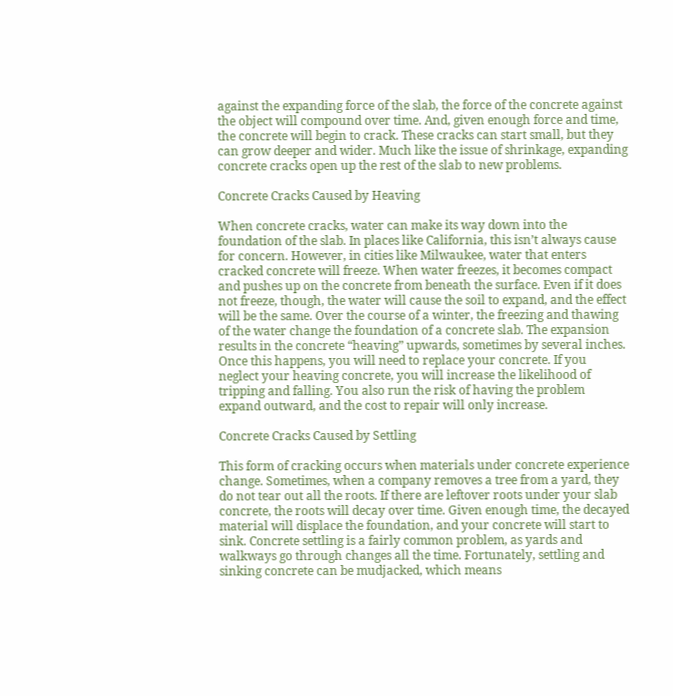against the expanding force of the slab, the force of the concrete against the object will compound over time. And, given enough force and time, the concrete will begin to crack. These cracks can start small, but they can grow deeper and wider. Much like the issue of shrinkage, expanding concrete cracks open up the rest of the slab to new problems.

Concrete Cracks Caused by Heaving

When concrete cracks, water can make its way down into the foundation of the slab. In places like California, this isn’t always cause for concern. However, in cities like Milwaukee, water that enters cracked concrete will freeze. When water freezes, it becomes compact and pushes up on the concrete from beneath the surface. Even if it does not freeze, though, the water will cause the soil to expand, and the effect will be the same. Over the course of a winter, the freezing and thawing of the water change the foundation of a concrete slab. The expansion results in the concrete “heaving” upwards, sometimes by several inches. Once this happens, you will need to replace your concrete. If you neglect your heaving concrete, you will increase the likelihood of tripping and falling. You also run the risk of having the problem expand outward, and the cost to repair will only increase.

Concrete Cracks Caused by Settling

This form of cracking occurs when materials under concrete experience change. Sometimes, when a company removes a tree from a yard, they do not tear out all the roots. If there are leftover roots under your slab concrete, the roots will decay over time. Given enough time, the decayed material will displace the foundation, and your concrete will start to sink. Concrete settling is a fairly common problem, as yards and walkways go through changes all the time. Fortunately, settling and sinking concrete can be mudjacked, which means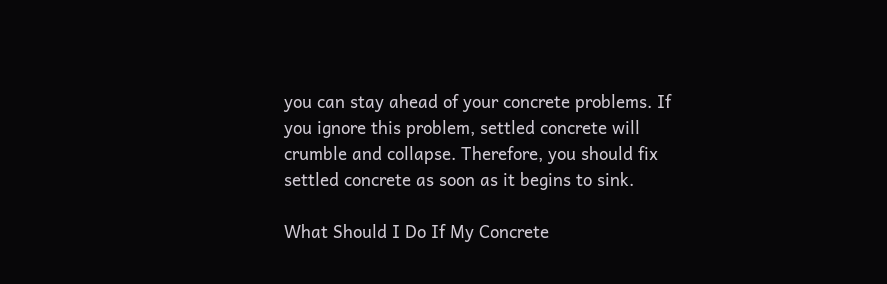you can stay ahead of your concrete problems. If you ignore this problem, settled concrete will crumble and collapse. Therefore, you should fix settled concrete as soon as it begins to sink.

What Should I Do If My Concrete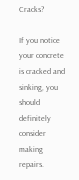Cracks?

If you notice your concrete is cracked and sinking, you should definitely consider making repairs.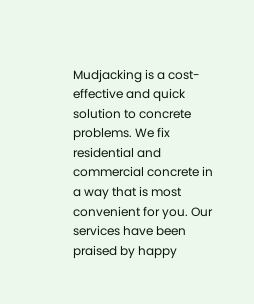Mudjacking is a cost-effective and quick solution to concrete problems. We fix residential and commercial concrete in a way that is most convenient for you. Our services have been praised by happy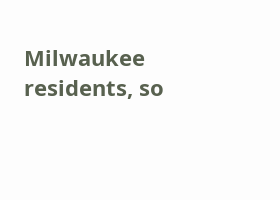Milwaukee residents, so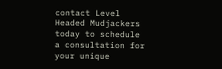contact Level Headed Mudjackers today to schedule a consultation for your unique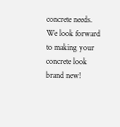concrete needs. We look forward to making your concrete look brand new!